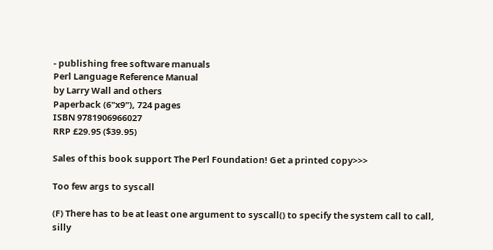- publishing free software manuals
Perl Language Reference Manual
by Larry Wall and others
Paperback (6"x9"), 724 pages
ISBN 9781906966027
RRP £29.95 ($39.95)

Sales of this book support The Perl Foundation! Get a printed copy>>>

Too few args to syscall

(F) There has to be at least one argument to syscall() to specify the system call to call, silly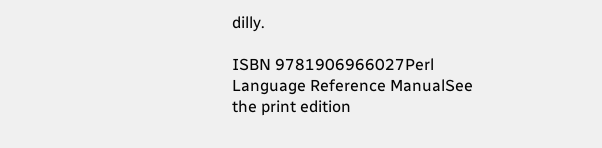dilly.

ISBN 9781906966027Perl Language Reference ManualSee the print edition